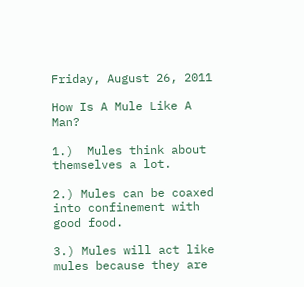Friday, August 26, 2011

How Is A Mule Like A Man?

1.)  Mules think about themselves a lot.

2.) Mules can be coaxed into confinement with good food.

3.) Mules will act like mules because they are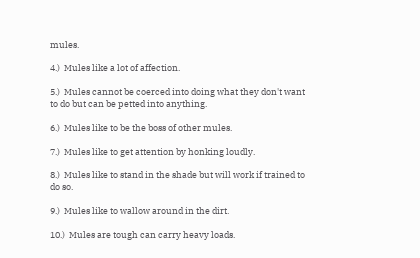mules.

4.)  Mules like a lot of affection.

5.)  Mules cannot be coerced into doing what they don't want to do but can be petted into anything.

6.)  Mules like to be the boss of other mules.

7.)  Mules like to get attention by honking loudly.

8.)  Mules like to stand in the shade but will work if trained to do so.

9.)  Mules like to wallow around in the dirt.

10.)  Mules are tough can carry heavy loads.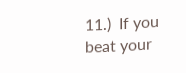11.)  If you beat your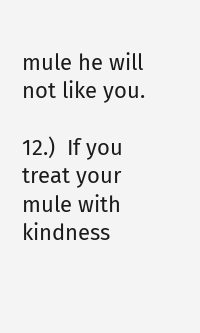mule he will not like you.

12.)  If you treat your mule with kindness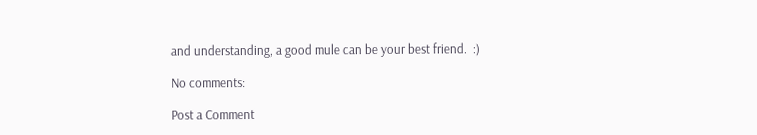and understanding, a good mule can be your best friend.  :)

No comments:

Post a Comment